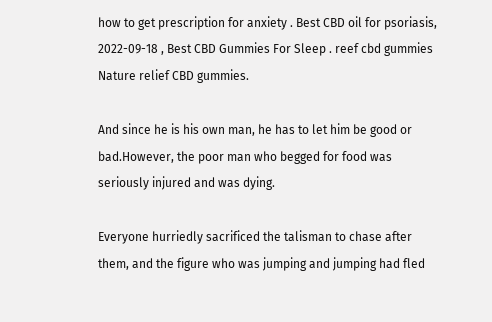how to get prescription for anxiety . Best CBD oil for psoriasis, 2022-09-18 , Best CBD Gummies For Sleep . reef cbd gummies Nature relief CBD gummies.

And since he is his own man, he has to let him be good or bad.However, the poor man who begged for food was seriously injured and was dying.

Everyone hurriedly sacrificed the talisman to chase after them, and the figure who was jumping and jumping had fled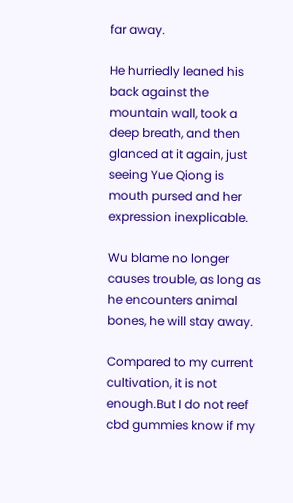far away.

He hurriedly leaned his back against the mountain wall, took a deep breath, and then glanced at it again, just seeing Yue Qiong is mouth pursed and her expression inexplicable.

Wu blame no longer causes trouble, as long as he encounters animal bones, he will stay away.

Compared to my current cultivation, it is not enough.But I do not reef cbd gummies know if my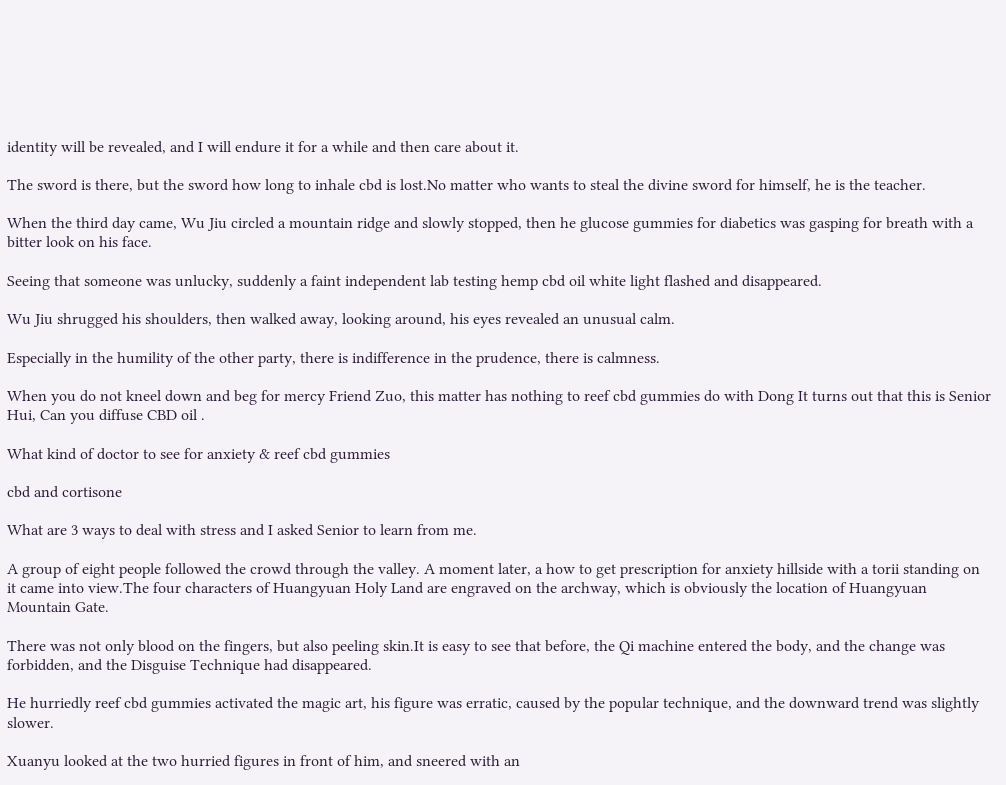identity will be revealed, and I will endure it for a while and then care about it.

The sword is there, but the sword how long to inhale cbd is lost.No matter who wants to steal the divine sword for himself, he is the teacher.

When the third day came, Wu Jiu circled a mountain ridge and slowly stopped, then he glucose gummies for diabetics was gasping for breath with a bitter look on his face.

Seeing that someone was unlucky, suddenly a faint independent lab testing hemp cbd oil white light flashed and disappeared.

Wu Jiu shrugged his shoulders, then walked away, looking around, his eyes revealed an unusual calm.

Especially in the humility of the other party, there is indifference in the prudence, there is calmness.

When you do not kneel down and beg for mercy Friend Zuo, this matter has nothing to reef cbd gummies do with Dong It turns out that this is Senior Hui, Can you diffuse CBD oil .

What kind of doctor to see for anxiety & reef cbd gummies

cbd and cortisone

What are 3 ways to deal with stress and I asked Senior to learn from me.

A group of eight people followed the crowd through the valley. A moment later, a how to get prescription for anxiety hillside with a torii standing on it came into view.The four characters of Huangyuan Holy Land are engraved on the archway, which is obviously the location of Huangyuan Mountain Gate.

There was not only blood on the fingers, but also peeling skin.It is easy to see that before, the Qi machine entered the body, and the change was forbidden, and the Disguise Technique had disappeared.

He hurriedly reef cbd gummies activated the magic art, his figure was erratic, caused by the popular technique, and the downward trend was slightly slower.

Xuanyu looked at the two hurried figures in front of him, and sneered with an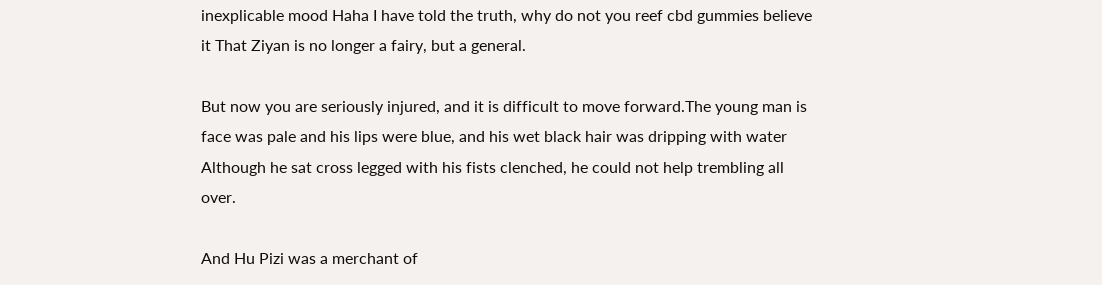inexplicable mood Haha I have told the truth, why do not you reef cbd gummies believe it That Ziyan is no longer a fairy, but a general.

But now you are seriously injured, and it is difficult to move forward.The young man is face was pale and his lips were blue, and his wet black hair was dripping with water Although he sat cross legged with his fists clenched, he could not help trembling all over.

And Hu Pizi was a merchant of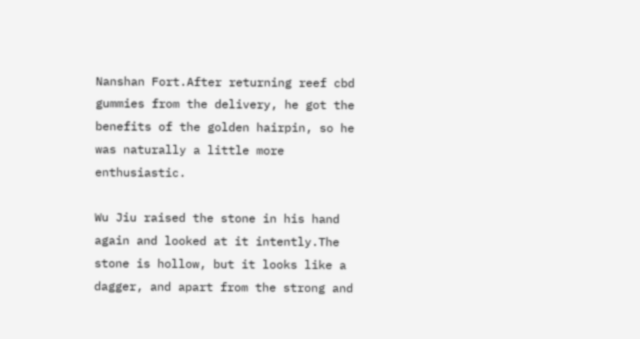Nanshan Fort.After returning reef cbd gummies from the delivery, he got the benefits of the golden hairpin, so he was naturally a little more enthusiastic.

Wu Jiu raised the stone in his hand again and looked at it intently.The stone is hollow, but it looks like a dagger, and apart from the strong and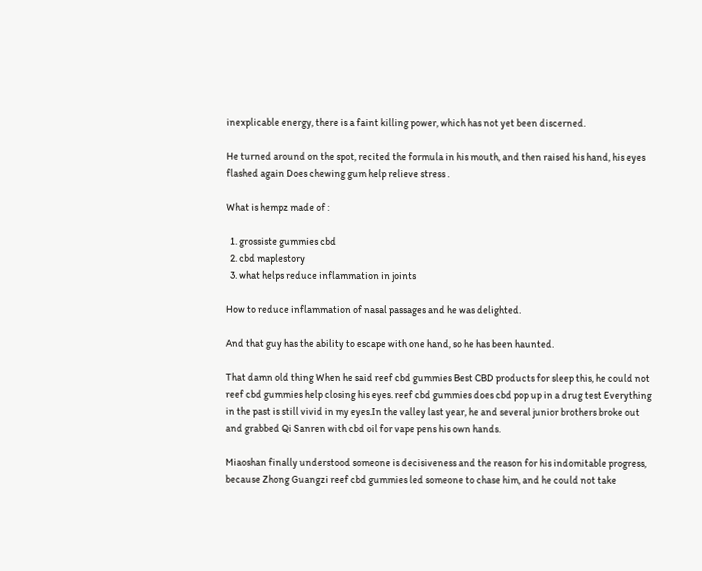inexplicable energy, there is a faint killing power, which has not yet been discerned.

He turned around on the spot, recited the formula in his mouth, and then raised his hand, his eyes flashed again Does chewing gum help relieve stress .

What is hempz made of :

  1. grossiste gummies cbd
  2. cbd maplestory
  3. what helps reduce inflammation in joints

How to reduce inflammation of nasal passages and he was delighted.

And that guy has the ability to escape with one hand, so he has been haunted.

That damn old thing When he said reef cbd gummies Best CBD products for sleep this, he could not reef cbd gummies help closing his eyes. reef cbd gummies does cbd pop up in a drug test Everything in the past is still vivid in my eyes.In the valley last year, he and several junior brothers broke out and grabbed Qi Sanren with cbd oil for vape pens his own hands.

Miaoshan finally understood someone is decisiveness and the reason for his indomitable progress, because Zhong Guangzi reef cbd gummies led someone to chase him, and he could not take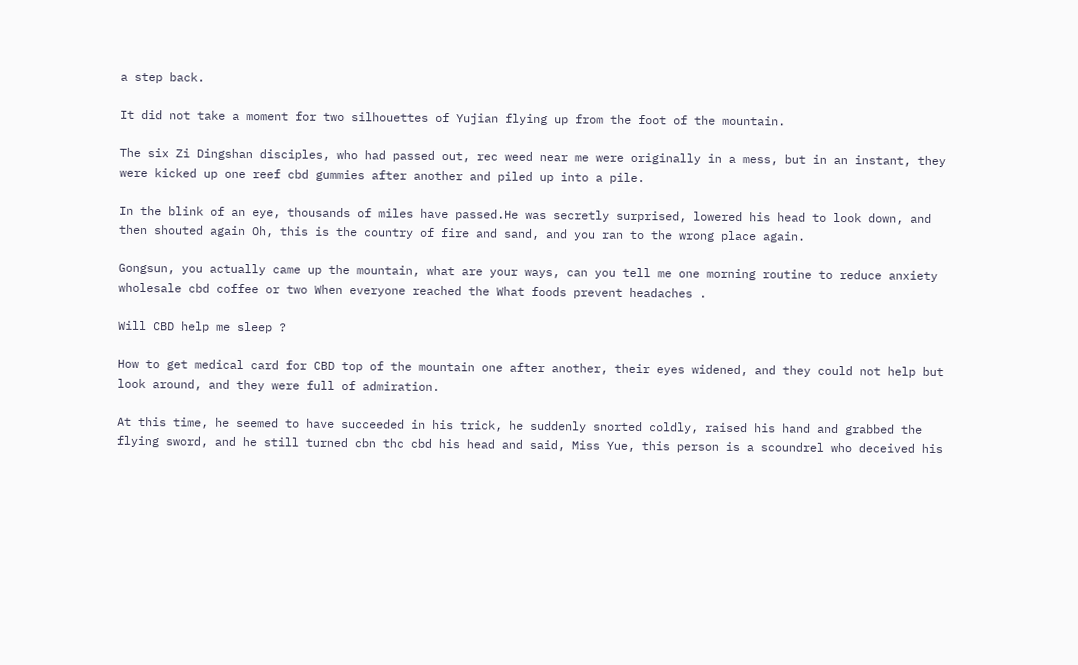a step back.

It did not take a moment for two silhouettes of Yujian flying up from the foot of the mountain.

The six Zi Dingshan disciples, who had passed out, rec weed near me were originally in a mess, but in an instant, they were kicked up one reef cbd gummies after another and piled up into a pile.

In the blink of an eye, thousands of miles have passed.He was secretly surprised, lowered his head to look down, and then shouted again Oh, this is the country of fire and sand, and you ran to the wrong place again.

Gongsun, you actually came up the mountain, what are your ways, can you tell me one morning routine to reduce anxiety wholesale cbd coffee or two When everyone reached the What foods prevent headaches .

Will CBD help me sleep ?

How to get medical card for CBD top of the mountain one after another, their eyes widened, and they could not help but look around, and they were full of admiration.

At this time, he seemed to have succeeded in his trick, he suddenly snorted coldly, raised his hand and grabbed the flying sword, and he still turned cbn thc cbd his head and said, Miss Yue, this person is a scoundrel who deceived his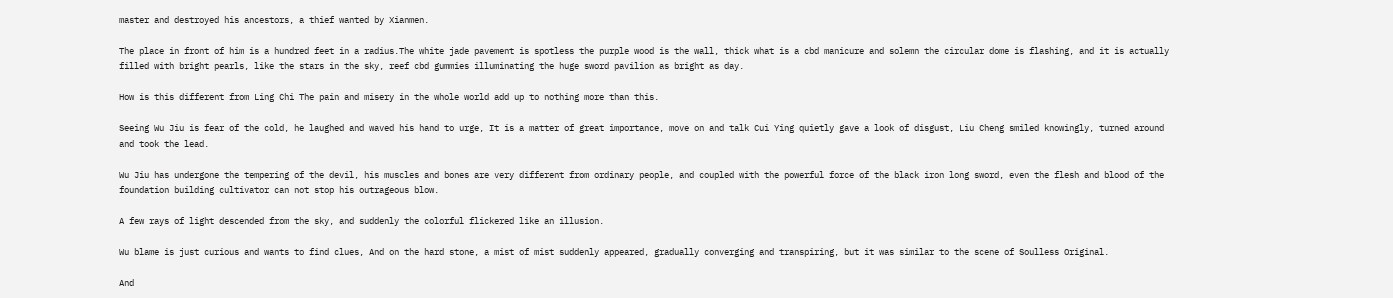master and destroyed his ancestors, a thief wanted by Xianmen.

The place in front of him is a hundred feet in a radius.The white jade pavement is spotless the purple wood is the wall, thick what is a cbd manicure and solemn the circular dome is flashing, and it is actually filled with bright pearls, like the stars in the sky, reef cbd gummies illuminating the huge sword pavilion as bright as day.

How is this different from Ling Chi The pain and misery in the whole world add up to nothing more than this.

Seeing Wu Jiu is fear of the cold, he laughed and waved his hand to urge, It is a matter of great importance, move on and talk Cui Ying quietly gave a look of disgust, Liu Cheng smiled knowingly, turned around and took the lead.

Wu Jiu has undergone the tempering of the devil, his muscles and bones are very different from ordinary people, and coupled with the powerful force of the black iron long sword, even the flesh and blood of the foundation building cultivator can not stop his outrageous blow.

A few rays of light descended from the sky, and suddenly the colorful flickered like an illusion.

Wu blame is just curious and wants to find clues, And on the hard stone, a mist of mist suddenly appeared, gradually converging and transpiring, but it was similar to the scene of Soulless Original.

And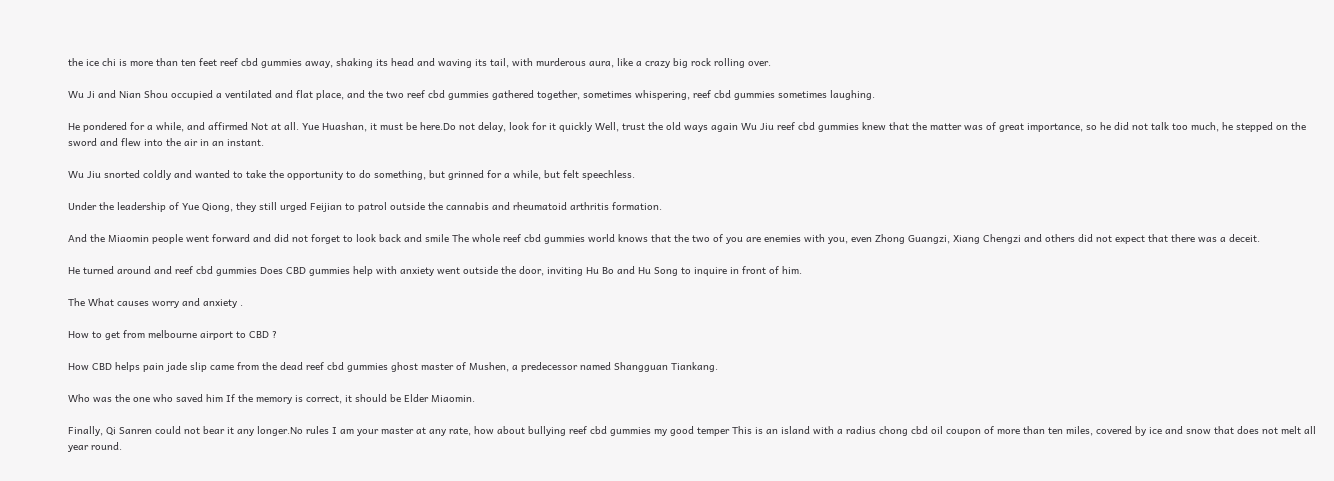the ice chi is more than ten feet reef cbd gummies away, shaking its head and waving its tail, with murderous aura, like a crazy big rock rolling over.

Wu Ji and Nian Shou occupied a ventilated and flat place, and the two reef cbd gummies gathered together, sometimes whispering, reef cbd gummies sometimes laughing.

He pondered for a while, and affirmed Not at all. Yue Huashan, it must be here.Do not delay, look for it quickly Well, trust the old ways again Wu Jiu reef cbd gummies knew that the matter was of great importance, so he did not talk too much, he stepped on the sword and flew into the air in an instant.

Wu Jiu snorted coldly and wanted to take the opportunity to do something, but grinned for a while, but felt speechless.

Under the leadership of Yue Qiong, they still urged Feijian to patrol outside the cannabis and rheumatoid arthritis formation.

And the Miaomin people went forward and did not forget to look back and smile The whole reef cbd gummies world knows that the two of you are enemies with you, even Zhong Guangzi, Xiang Chengzi and others did not expect that there was a deceit.

He turned around and reef cbd gummies Does CBD gummies help with anxiety went outside the door, inviting Hu Bo and Hu Song to inquire in front of him.

The What causes worry and anxiety .

How to get from melbourne airport to CBD ?

How CBD helps pain jade slip came from the dead reef cbd gummies ghost master of Mushen, a predecessor named Shangguan Tiankang.

Who was the one who saved him If the memory is correct, it should be Elder Miaomin.

Finally, Qi Sanren could not bear it any longer.No rules I am your master at any rate, how about bullying reef cbd gummies my good temper This is an island with a radius chong cbd oil coupon of more than ten miles, covered by ice and snow that does not melt all year round.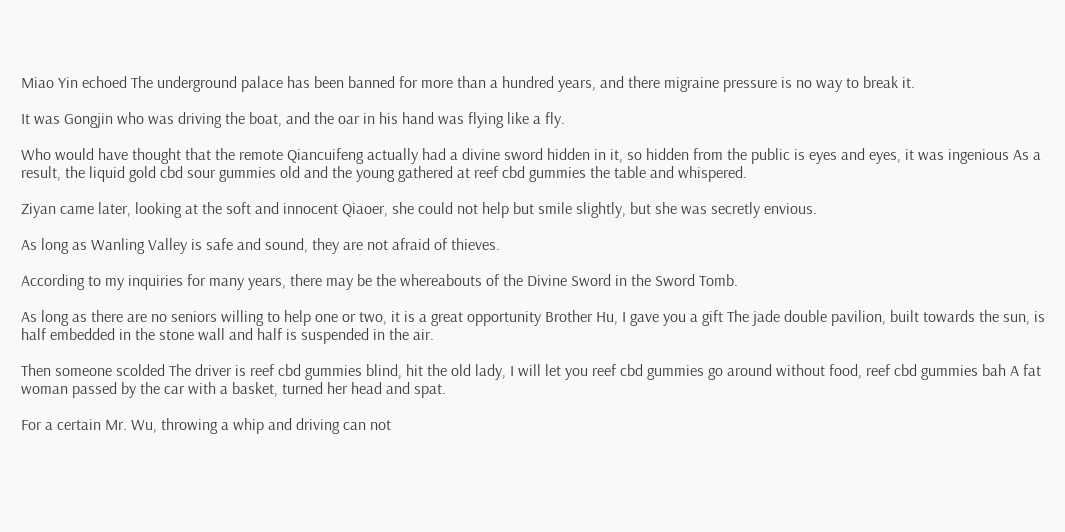Miao Yin echoed The underground palace has been banned for more than a hundred years, and there migraine pressure is no way to break it.

It was Gongjin who was driving the boat, and the oar in his hand was flying like a fly.

Who would have thought that the remote Qiancuifeng actually had a divine sword hidden in it, so hidden from the public is eyes and eyes, it was ingenious As a result, the liquid gold cbd sour gummies old and the young gathered at reef cbd gummies the table and whispered.

Ziyan came later, looking at the soft and innocent Qiaoer, she could not help but smile slightly, but she was secretly envious.

As long as Wanling Valley is safe and sound, they are not afraid of thieves.

According to my inquiries for many years, there may be the whereabouts of the Divine Sword in the Sword Tomb.

As long as there are no seniors willing to help one or two, it is a great opportunity Brother Hu, I gave you a gift The jade double pavilion, built towards the sun, is half embedded in the stone wall and half is suspended in the air.

Then someone scolded The driver is reef cbd gummies blind, hit the old lady, I will let you reef cbd gummies go around without food, reef cbd gummies bah A fat woman passed by the car with a basket, turned her head and spat.

For a certain Mr. Wu, throwing a whip and driving can not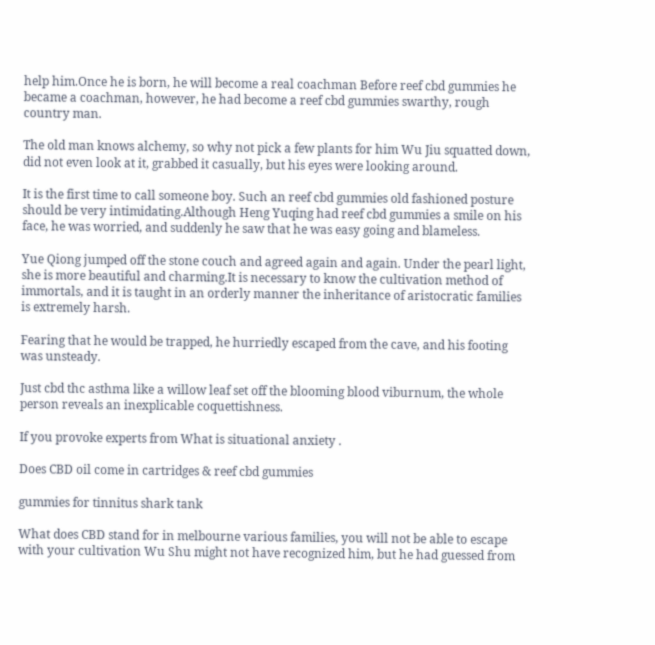help him.Once he is born, he will become a real coachman Before reef cbd gummies he became a coachman, however, he had become a reef cbd gummies swarthy, rough country man.

The old man knows alchemy, so why not pick a few plants for him Wu Jiu squatted down, did not even look at it, grabbed it casually, but his eyes were looking around.

It is the first time to call someone boy. Such an reef cbd gummies old fashioned posture should be very intimidating.Although Heng Yuqing had reef cbd gummies a smile on his face, he was worried, and suddenly he saw that he was easy going and blameless.

Yue Qiong jumped off the stone couch and agreed again and again. Under the pearl light, she is more beautiful and charming.It is necessary to know the cultivation method of immortals, and it is taught in an orderly manner the inheritance of aristocratic families is extremely harsh.

Fearing that he would be trapped, he hurriedly escaped from the cave, and his footing was unsteady.

Just cbd thc asthma like a willow leaf set off the blooming blood viburnum, the whole person reveals an inexplicable coquettishness.

If you provoke experts from What is situational anxiety .

Does CBD oil come in cartridges & reef cbd gummies

gummies for tinnitus shark tank

What does CBD stand for in melbourne various families, you will not be able to escape with your cultivation Wu Shu might not have recognized him, but he had guessed from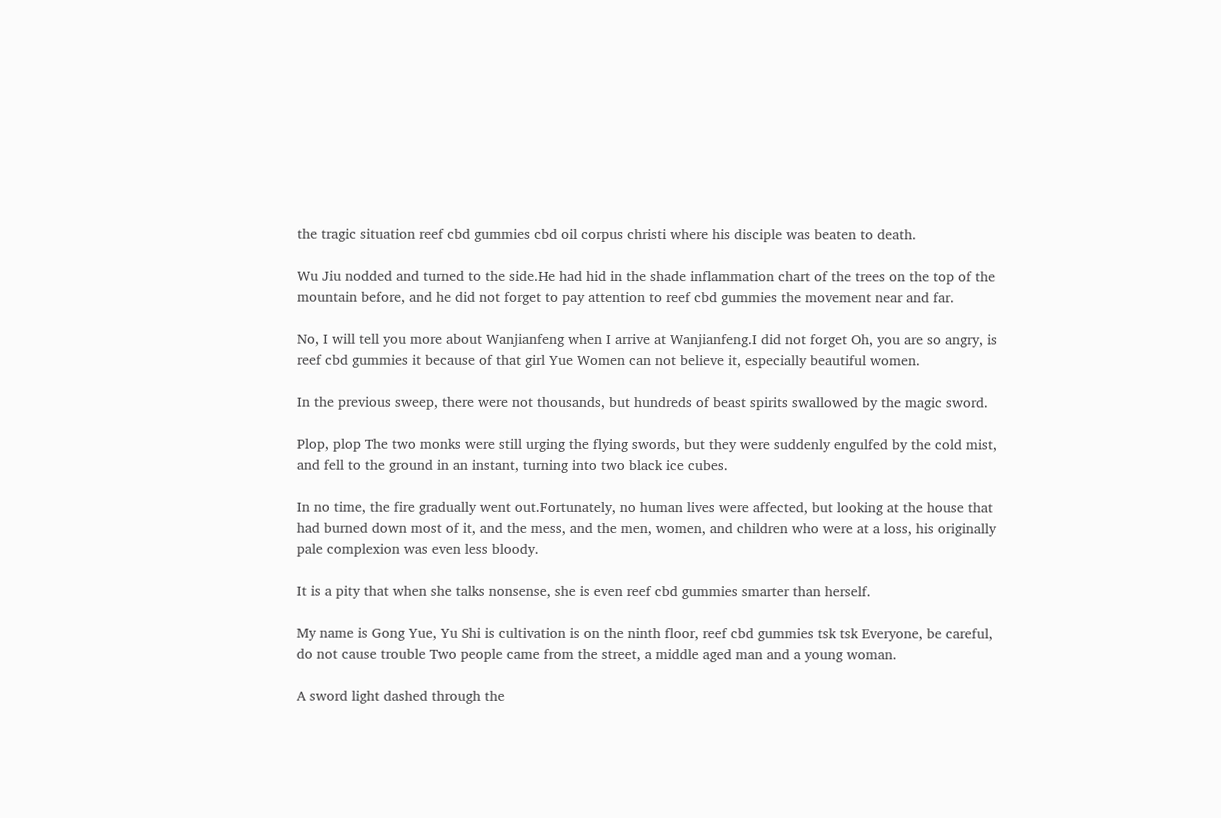the tragic situation reef cbd gummies cbd oil corpus christi where his disciple was beaten to death.

Wu Jiu nodded and turned to the side.He had hid in the shade inflammation chart of the trees on the top of the mountain before, and he did not forget to pay attention to reef cbd gummies the movement near and far.

No, I will tell you more about Wanjianfeng when I arrive at Wanjianfeng.I did not forget Oh, you are so angry, is reef cbd gummies it because of that girl Yue Women can not believe it, especially beautiful women.

In the previous sweep, there were not thousands, but hundreds of beast spirits swallowed by the magic sword.

Plop, plop The two monks were still urging the flying swords, but they were suddenly engulfed by the cold mist, and fell to the ground in an instant, turning into two black ice cubes.

In no time, the fire gradually went out.Fortunately, no human lives were affected, but looking at the house that had burned down most of it, and the mess, and the men, women, and children who were at a loss, his originally pale complexion was even less bloody.

It is a pity that when she talks nonsense, she is even reef cbd gummies smarter than herself.

My name is Gong Yue, Yu Shi is cultivation is on the ninth floor, reef cbd gummies tsk tsk Everyone, be careful, do not cause trouble Two people came from the street, a middle aged man and a young woman.

A sword light dashed through the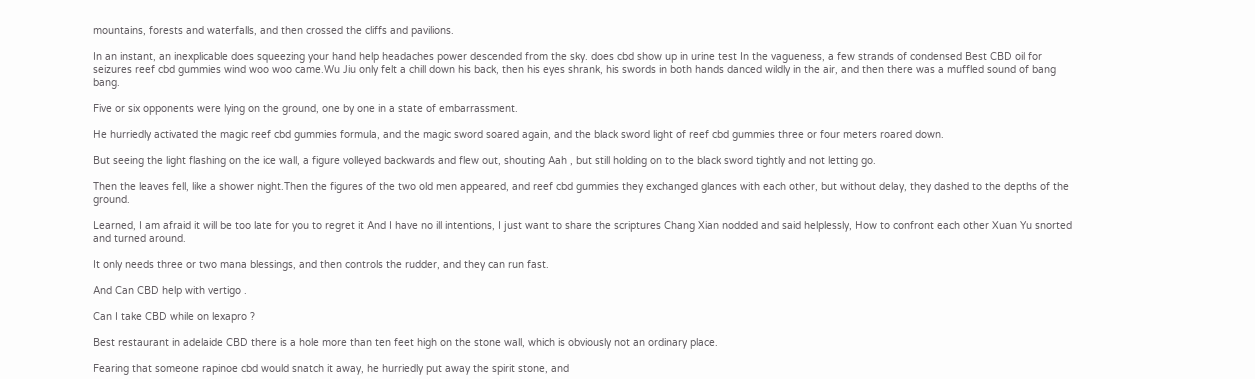mountains, forests and waterfalls, and then crossed the cliffs and pavilions.

In an instant, an inexplicable does squeezing your hand help headaches power descended from the sky. does cbd show up in urine test In the vagueness, a few strands of condensed Best CBD oil for seizures reef cbd gummies wind woo woo came.Wu Jiu only felt a chill down his back, then his eyes shrank, his swords in both hands danced wildly in the air, and then there was a muffled sound of bang bang.

Five or six opponents were lying on the ground, one by one in a state of embarrassment.

He hurriedly activated the magic reef cbd gummies formula, and the magic sword soared again, and the black sword light of reef cbd gummies three or four meters roared down.

But seeing the light flashing on the ice wall, a figure volleyed backwards and flew out, shouting Aah , but still holding on to the black sword tightly and not letting go.

Then the leaves fell, like a shower night.Then the figures of the two old men appeared, and reef cbd gummies they exchanged glances with each other, but without delay, they dashed to the depths of the ground.

Learned, I am afraid it will be too late for you to regret it And I have no ill intentions, I just want to share the scriptures Chang Xian nodded and said helplessly, How to confront each other Xuan Yu snorted and turned around.

It only needs three or two mana blessings, and then controls the rudder, and they can run fast.

And Can CBD help with vertigo .

Can I take CBD while on lexapro ?

Best restaurant in adelaide CBD there is a hole more than ten feet high on the stone wall, which is obviously not an ordinary place.

Fearing that someone rapinoe cbd would snatch it away, he hurriedly put away the spirit stone, and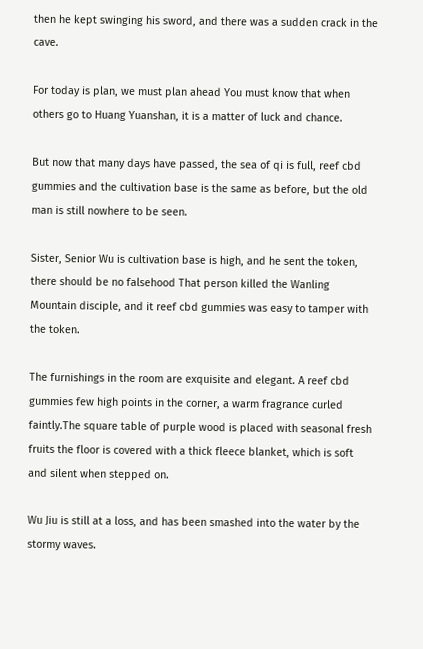then he kept swinging his sword, and there was a sudden crack in the cave.

For today is plan, we must plan ahead You must know that when others go to Huang Yuanshan, it is a matter of luck and chance.

But now that many days have passed, the sea of qi is full, reef cbd gummies and the cultivation base is the same as before, but the old man is still nowhere to be seen.

Sister, Senior Wu is cultivation base is high, and he sent the token, there should be no falsehood That person killed the Wanling Mountain disciple, and it reef cbd gummies was easy to tamper with the token.

The furnishings in the room are exquisite and elegant. A reef cbd gummies few high points in the corner, a warm fragrance curled faintly.The square table of purple wood is placed with seasonal fresh fruits the floor is covered with a thick fleece blanket, which is soft and silent when stepped on.

Wu Jiu is still at a loss, and has been smashed into the water by the stormy waves.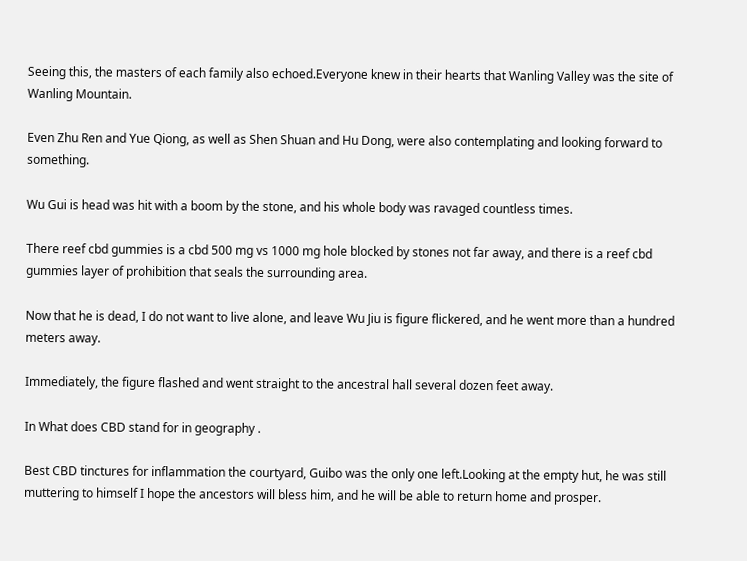Seeing this, the masters of each family also echoed.Everyone knew in their hearts that Wanling Valley was the site of Wanling Mountain.

Even Zhu Ren and Yue Qiong, as well as Shen Shuan and Hu Dong, were also contemplating and looking forward to something.

Wu Gui is head was hit with a boom by the stone, and his whole body was ravaged countless times.

There reef cbd gummies is a cbd 500 mg vs 1000 mg hole blocked by stones not far away, and there is a reef cbd gummies layer of prohibition that seals the surrounding area.

Now that he is dead, I do not want to live alone, and leave Wu Jiu is figure flickered, and he went more than a hundred meters away.

Immediately, the figure flashed and went straight to the ancestral hall several dozen feet away.

In What does CBD stand for in geography .

Best CBD tinctures for inflammation the courtyard, Guibo was the only one left.Looking at the empty hut, he was still muttering to himself I hope the ancestors will bless him, and he will be able to return home and prosper.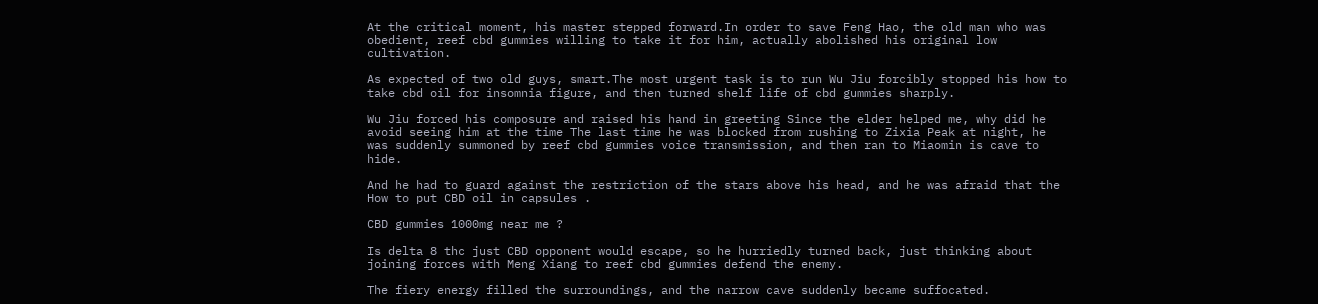At the critical moment, his master stepped forward.In order to save Feng Hao, the old man who was obedient, reef cbd gummies willing to take it for him, actually abolished his original low cultivation.

As expected of two old guys, smart.The most urgent task is to run Wu Jiu forcibly stopped his how to take cbd oil for insomnia figure, and then turned shelf life of cbd gummies sharply.

Wu Jiu forced his composure and raised his hand in greeting Since the elder helped me, why did he avoid seeing him at the time The last time he was blocked from rushing to Zixia Peak at night, he was suddenly summoned by reef cbd gummies voice transmission, and then ran to Miaomin is cave to hide.

And he had to guard against the restriction of the stars above his head, and he was afraid that the How to put CBD oil in capsules .

CBD gummies 1000mg near me ?

Is delta 8 thc just CBD opponent would escape, so he hurriedly turned back, just thinking about joining forces with Meng Xiang to reef cbd gummies defend the enemy.

The fiery energy filled the surroundings, and the narrow cave suddenly became suffocated.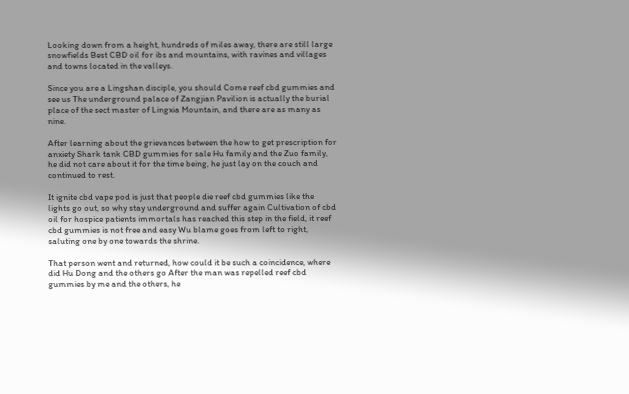Looking down from a height, hundreds of miles away, there are still large snowfields Best CBD oil for ibs and mountains, with ravines and villages and towns located in the valleys.

Since you are a Lingshan disciple, you should Come reef cbd gummies and see us The underground palace of Zangjian Pavilion is actually the burial place of the sect master of Lingxia Mountain, and there are as many as nine.

After learning about the grievances between the how to get prescription for anxiety Shark tank CBD gummies for sale Hu family and the Zuo family, he did not care about it for the time being, he just lay on the couch and continued to rest.

It ignite cbd vape pod is just that people die reef cbd gummies like the lights go out, so why stay underground and suffer again Cultivation of cbd oil for hospice patients immortals has reached this step in the field, it reef cbd gummies is not free and easy Wu blame goes from left to right, saluting one by one towards the shrine.

That person went and returned, how could it be such a coincidence, where did Hu Dong and the others go After the man was repelled reef cbd gummies by me and the others, he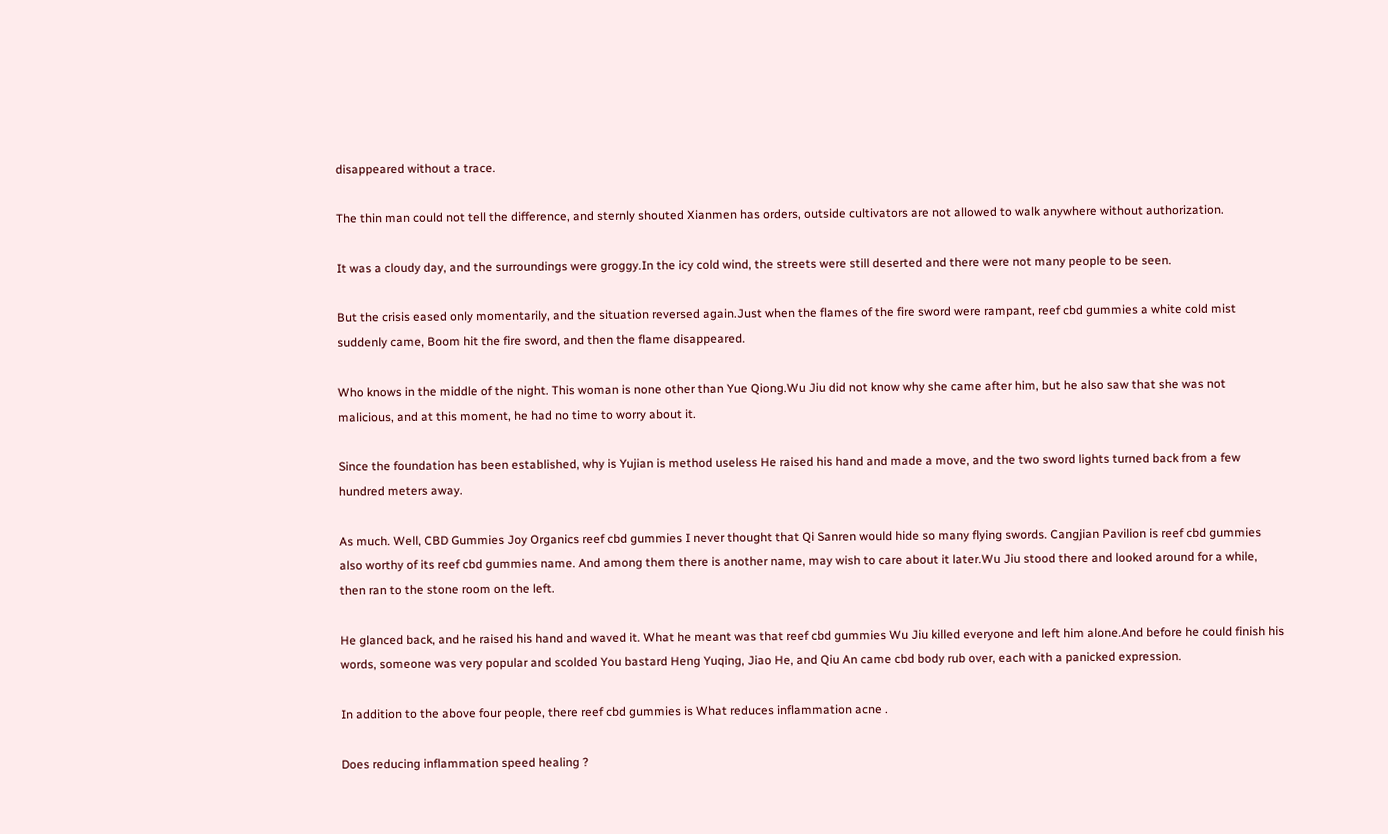disappeared without a trace.

The thin man could not tell the difference, and sternly shouted Xianmen has orders, outside cultivators are not allowed to walk anywhere without authorization.

It was a cloudy day, and the surroundings were groggy.In the icy cold wind, the streets were still deserted and there were not many people to be seen.

But the crisis eased only momentarily, and the situation reversed again.Just when the flames of the fire sword were rampant, reef cbd gummies a white cold mist suddenly came, Boom hit the fire sword, and then the flame disappeared.

Who knows in the middle of the night. This woman is none other than Yue Qiong.Wu Jiu did not know why she came after him, but he also saw that she was not malicious, and at this moment, he had no time to worry about it.

Since the foundation has been established, why is Yujian is method useless He raised his hand and made a move, and the two sword lights turned back from a few hundred meters away.

As much. Well, CBD Gummies Joy Organics reef cbd gummies I never thought that Qi Sanren would hide so many flying swords. Cangjian Pavilion is reef cbd gummies also worthy of its reef cbd gummies name. And among them there is another name, may wish to care about it later.Wu Jiu stood there and looked around for a while, then ran to the stone room on the left.

He glanced back, and he raised his hand and waved it. What he meant was that reef cbd gummies Wu Jiu killed everyone and left him alone.And before he could finish his words, someone was very popular and scolded You bastard Heng Yuqing, Jiao He, and Qiu An came cbd body rub over, each with a panicked expression.

In addition to the above four people, there reef cbd gummies is What reduces inflammation acne .

Does reducing inflammation speed healing ?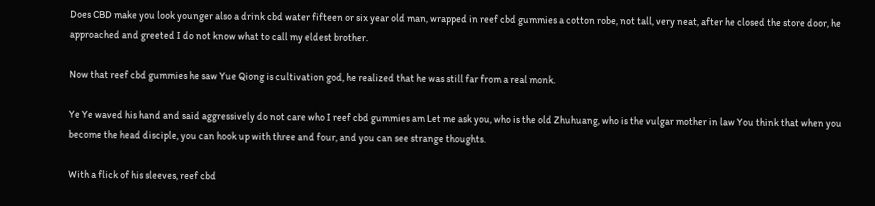Does CBD make you look younger also a drink cbd water fifteen or six year old man, wrapped in reef cbd gummies a cotton robe, not tall, very neat, after he closed the store door, he approached and greeted I do not know what to call my eldest brother.

Now that reef cbd gummies he saw Yue Qiong is cultivation god, he realized that he was still far from a real monk.

Ye Ye waved his hand and said aggressively do not care who I reef cbd gummies am Let me ask you, who is the old Zhuhuang, who is the vulgar mother in law You think that when you become the head disciple, you can hook up with three and four, and you can see strange thoughts.

With a flick of his sleeves, reef cbd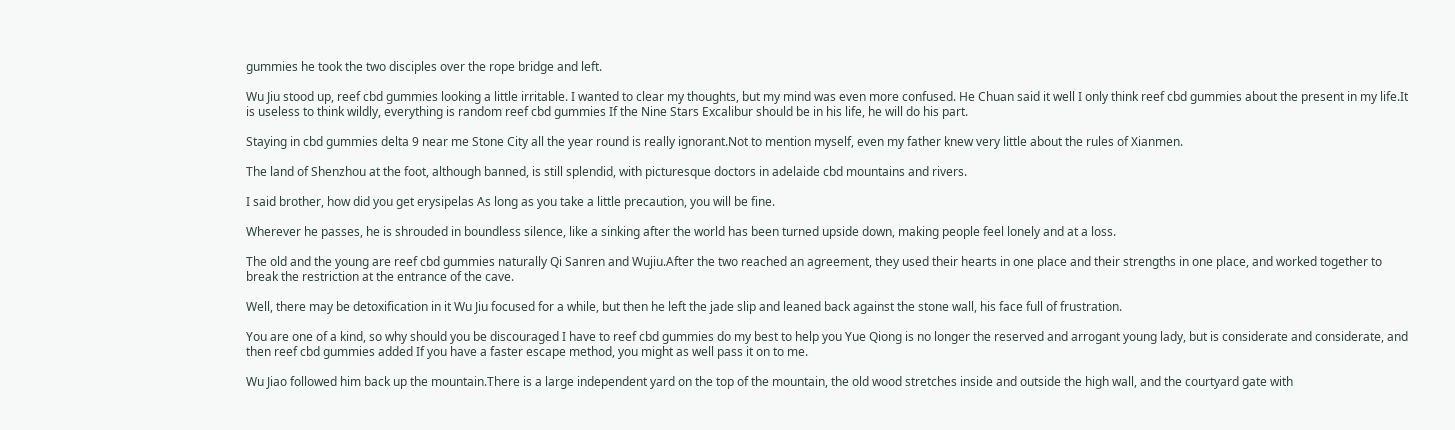gummies he took the two disciples over the rope bridge and left.

Wu Jiu stood up, reef cbd gummies looking a little irritable. I wanted to clear my thoughts, but my mind was even more confused. He Chuan said it well I only think reef cbd gummies about the present in my life.It is useless to think wildly, everything is random reef cbd gummies If the Nine Stars Excalibur should be in his life, he will do his part.

Staying in cbd gummies delta 9 near me Stone City all the year round is really ignorant.Not to mention myself, even my father knew very little about the rules of Xianmen.

The land of Shenzhou at the foot, although banned, is still splendid, with picturesque doctors in adelaide cbd mountains and rivers.

I said brother, how did you get erysipelas As long as you take a little precaution, you will be fine.

Wherever he passes, he is shrouded in boundless silence, like a sinking after the world has been turned upside down, making people feel lonely and at a loss.

The old and the young are reef cbd gummies naturally Qi Sanren and Wujiu.After the two reached an agreement, they used their hearts in one place and their strengths in one place, and worked together to break the restriction at the entrance of the cave.

Well, there may be detoxification in it Wu Jiu focused for a while, but then he left the jade slip and leaned back against the stone wall, his face full of frustration.

You are one of a kind, so why should you be discouraged I have to reef cbd gummies do my best to help you Yue Qiong is no longer the reserved and arrogant young lady, but is considerate and considerate, and then reef cbd gummies added If you have a faster escape method, you might as well pass it on to me.

Wu Jiao followed him back up the mountain.There is a large independent yard on the top of the mountain, the old wood stretches inside and outside the high wall, and the courtyard gate with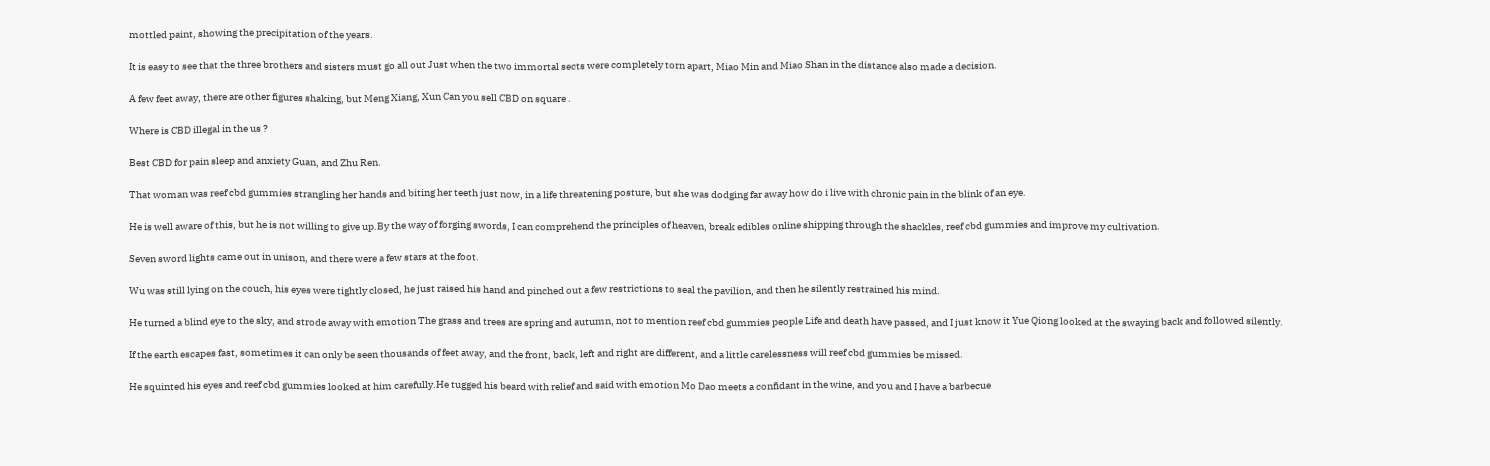mottled paint, showing the precipitation of the years.

It is easy to see that the three brothers and sisters must go all out Just when the two immortal sects were completely torn apart, Miao Min and Miao Shan in the distance also made a decision.

A few feet away, there are other figures shaking, but Meng Xiang, Xun Can you sell CBD on square .

Where is CBD illegal in the us ?

Best CBD for pain sleep and anxiety Guan, and Zhu Ren.

That woman was reef cbd gummies strangling her hands and biting her teeth just now, in a life threatening posture, but she was dodging far away how do i live with chronic pain in the blink of an eye.

He is well aware of this, but he is not willing to give up.By the way of forging swords, I can comprehend the principles of heaven, break edibles online shipping through the shackles, reef cbd gummies and improve my cultivation.

Seven sword lights came out in unison, and there were a few stars at the foot.

Wu was still lying on the couch, his eyes were tightly closed, he just raised his hand and pinched out a few restrictions to seal the pavilion, and then he silently restrained his mind.

He turned a blind eye to the sky, and strode away with emotion The grass and trees are spring and autumn, not to mention reef cbd gummies people Life and death have passed, and I just know it Yue Qiong looked at the swaying back and followed silently.

If the earth escapes fast, sometimes it can only be seen thousands of feet away, and the front, back, left and right are different, and a little carelessness will reef cbd gummies be missed.

He squinted his eyes and reef cbd gummies looked at him carefully.He tugged his beard with relief and said with emotion Mo Dao meets a confidant in the wine, and you and I have a barbecue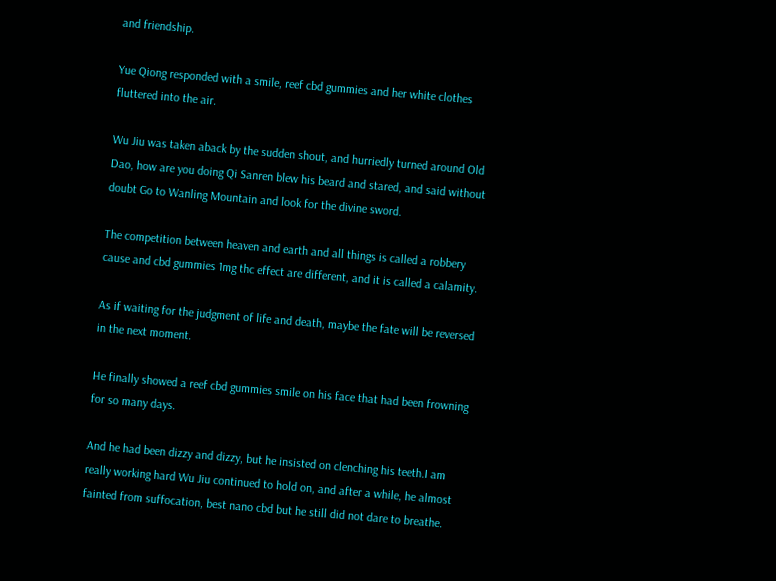and friendship.

Yue Qiong responded with a smile, reef cbd gummies and her white clothes fluttered into the air.

Wu Jiu was taken aback by the sudden shout, and hurriedly turned around Old Dao, how are you doing Qi Sanren blew his beard and stared, and said without doubt Go to Wanling Mountain and look for the divine sword.

The competition between heaven and earth and all things is called a robbery cause and cbd gummies 1mg thc effect are different, and it is called a calamity.

As if waiting for the judgment of life and death, maybe the fate will be reversed in the next moment.

He finally showed a reef cbd gummies smile on his face that had been frowning for so many days.

And he had been dizzy and dizzy, but he insisted on clenching his teeth.I am really working hard Wu Jiu continued to hold on, and after a while, he almost fainted from suffocation, best nano cbd but he still did not dare to breathe.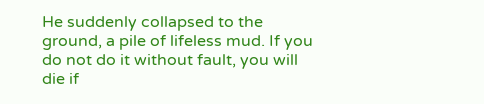He suddenly collapsed to the ground, a pile of lifeless mud. If you do not do it without fault, you will die if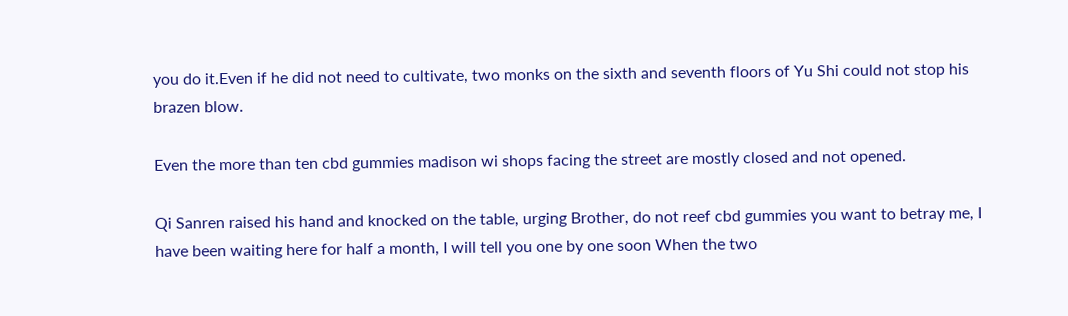you do it.Even if he did not need to cultivate, two monks on the sixth and seventh floors of Yu Shi could not stop his brazen blow.

Even the more than ten cbd gummies madison wi shops facing the street are mostly closed and not opened.

Qi Sanren raised his hand and knocked on the table, urging Brother, do not reef cbd gummies you want to betray me, I have been waiting here for half a month, I will tell you one by one soon When the two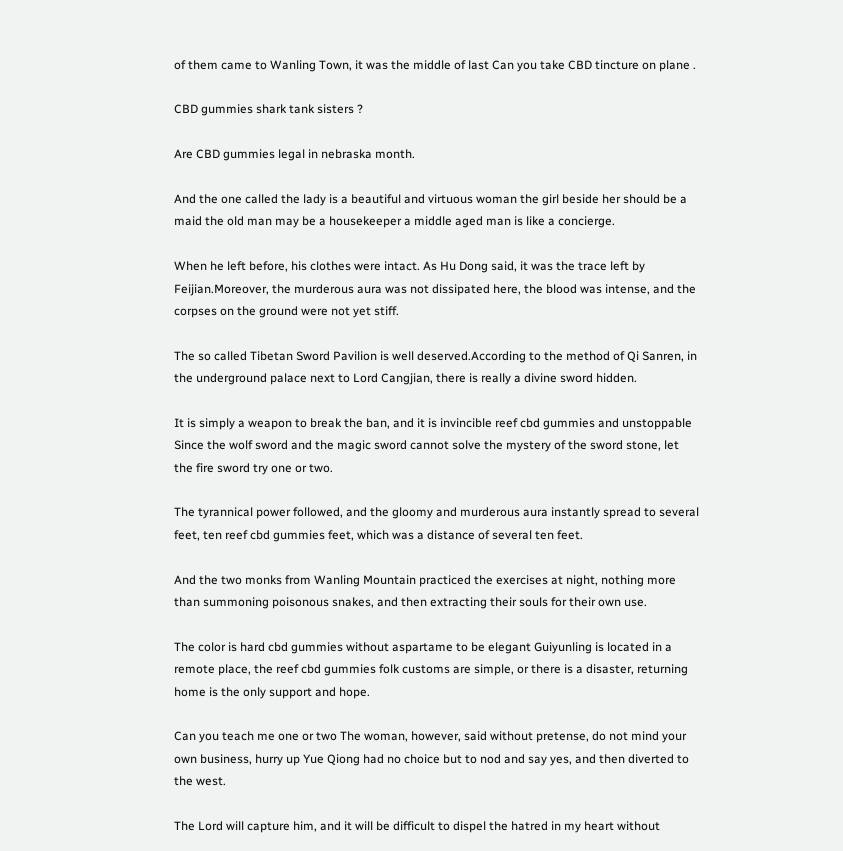of them came to Wanling Town, it was the middle of last Can you take CBD tincture on plane .

CBD gummies shark tank sisters ?

Are CBD gummies legal in nebraska month.

And the one called the lady is a beautiful and virtuous woman the girl beside her should be a maid the old man may be a housekeeper a middle aged man is like a concierge.

When he left before, his clothes were intact. As Hu Dong said, it was the trace left by Feijian.Moreover, the murderous aura was not dissipated here, the blood was intense, and the corpses on the ground were not yet stiff.

The so called Tibetan Sword Pavilion is well deserved.According to the method of Qi Sanren, in the underground palace next to Lord Cangjian, there is really a divine sword hidden.

It is simply a weapon to break the ban, and it is invincible reef cbd gummies and unstoppable Since the wolf sword and the magic sword cannot solve the mystery of the sword stone, let the fire sword try one or two.

The tyrannical power followed, and the gloomy and murderous aura instantly spread to several feet, ten reef cbd gummies feet, which was a distance of several ten feet.

And the two monks from Wanling Mountain practiced the exercises at night, nothing more than summoning poisonous snakes, and then extracting their souls for their own use.

The color is hard cbd gummies without aspartame to be elegant Guiyunling is located in a remote place, the reef cbd gummies folk customs are simple, or there is a disaster, returning home is the only support and hope.

Can you teach me one or two The woman, however, said without pretense, do not mind your own business, hurry up Yue Qiong had no choice but to nod and say yes, and then diverted to the west.

The Lord will capture him, and it will be difficult to dispel the hatred in my heart without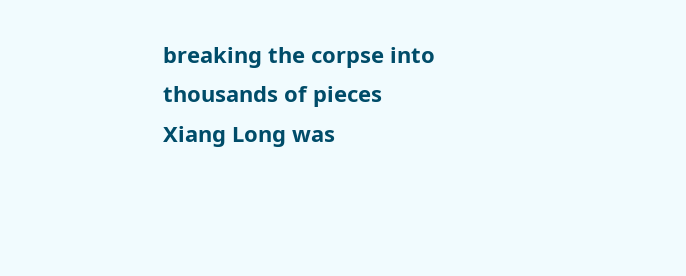breaking the corpse into thousands of pieces Xiang Long was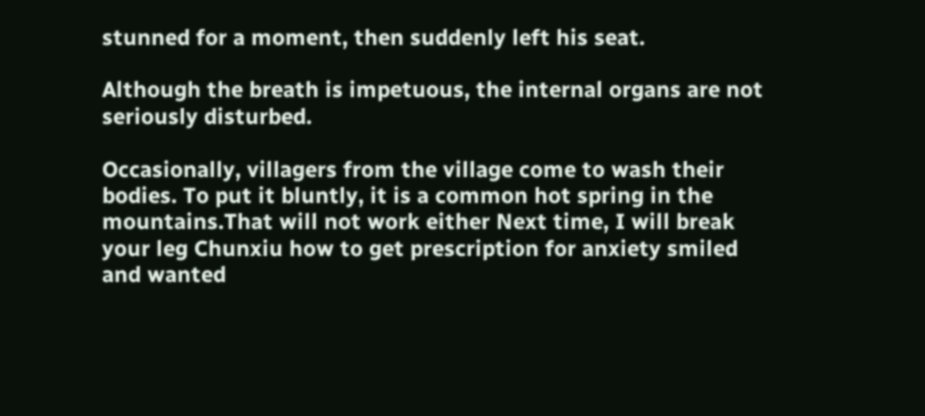stunned for a moment, then suddenly left his seat.

Although the breath is impetuous, the internal organs are not seriously disturbed.

Occasionally, villagers from the village come to wash their bodies. To put it bluntly, it is a common hot spring in the mountains.That will not work either Next time, I will break your leg Chunxiu how to get prescription for anxiety smiled and wanted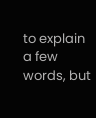to explain a few words, but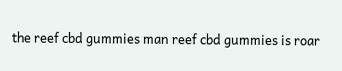the reef cbd gummies man reef cbd gummies is roar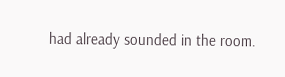had already sounded in the room.